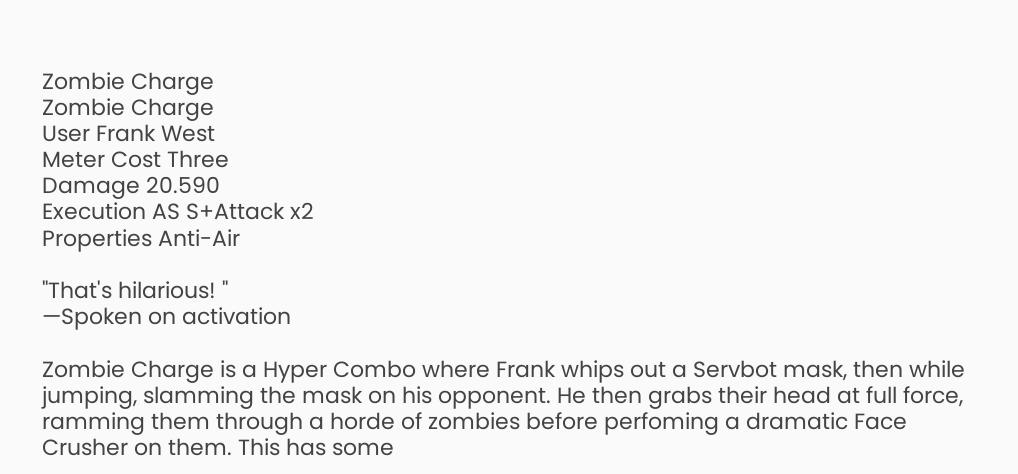Zombie Charge
Zombie Charge
User Frank West
Meter Cost Three
Damage 20.590
Execution AS S+Attack x2
Properties Anti-Air

"That's hilarious! "
—Spoken on activation

Zombie Charge is a Hyper Combo where Frank whips out a Servbot mask, then while jumping, slamming the mask on his opponent. He then grabs their head at full force, ramming them through a horde of zombies before perfoming a dramatic Face Crusher on them. This has some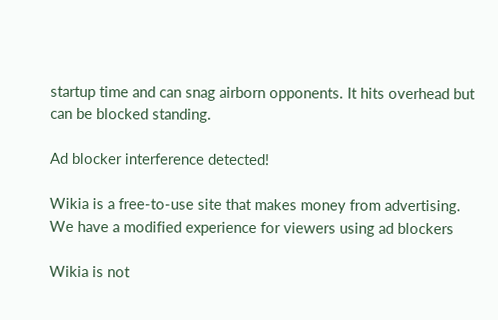startup time and can snag airborn opponents. It hits overhead but can be blocked standing.

Ad blocker interference detected!

Wikia is a free-to-use site that makes money from advertising. We have a modified experience for viewers using ad blockers

Wikia is not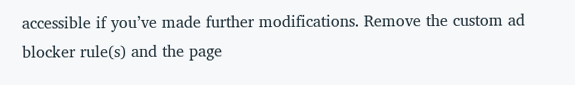accessible if you’ve made further modifications. Remove the custom ad blocker rule(s) and the page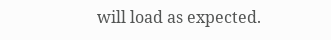will load as expected.